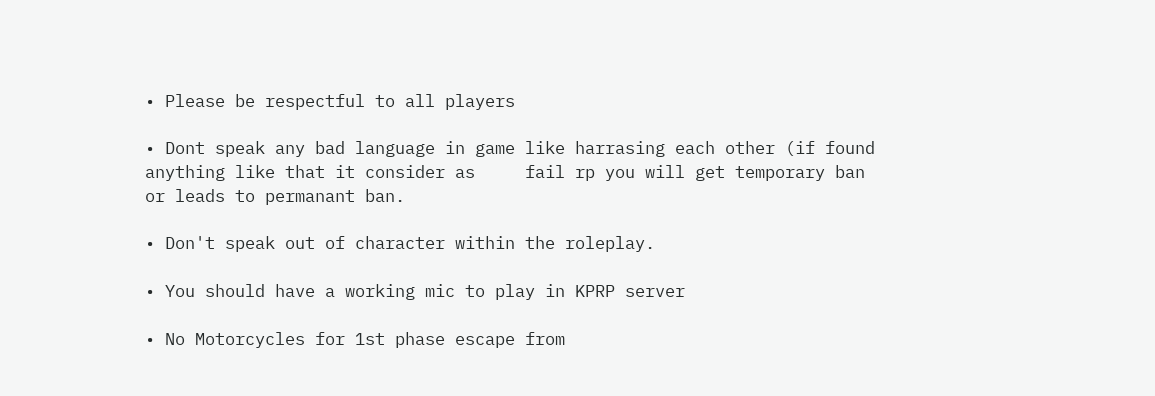• Please be respectful to all players

• Dont speak any bad language in game like harrasing each other (if found anything like that it consider as     fail rp you will get temporary ban or leads to permanant ban.

• Don't speak out of character within the roleplay.

• You should have a working mic to play in KPRP server

• No Motorcycles for 1st phase escape from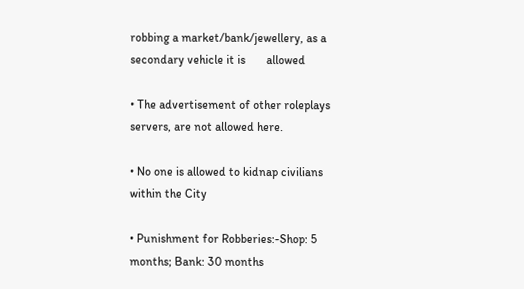robbing a market/bank/jewellery, as a secondary vehicle it is       allowed

• The advertisement of other roleplays servers, are not allowed here.

• No one is allowed to kidnap civilians within the City

• Punishment for Robberies:-Shop: 5 months; Bank: 30 months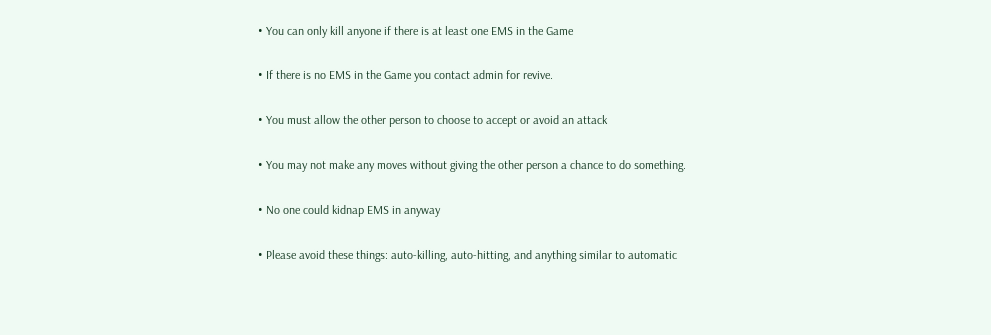• You can only kill anyone if there is at least one EMS in the Game

• If there is no EMS in the Game you contact admin for revive.

• You must allow the other person to choose to accept or avoid an attack

• You may not make any moves without giving the other person a chance to do something.

• No one could kidnap EMS in anyway

• Please avoid these things: auto-killing, auto-hitting, and anything similar to automatic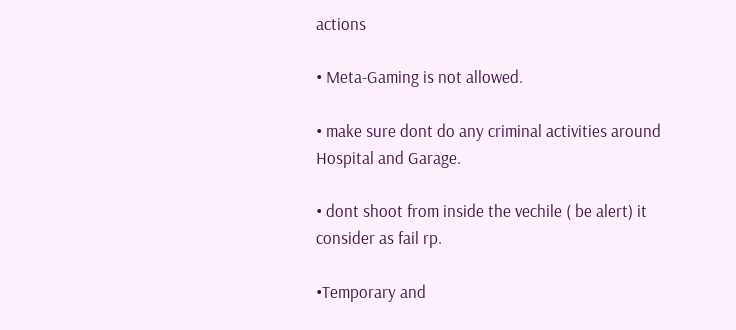actions

• Meta-Gaming is not allowed.

• make sure dont do any criminal activities around Hospital and Garage.

• dont shoot from inside the vechile ( be alert) it consider as fail rp.

•Temporary and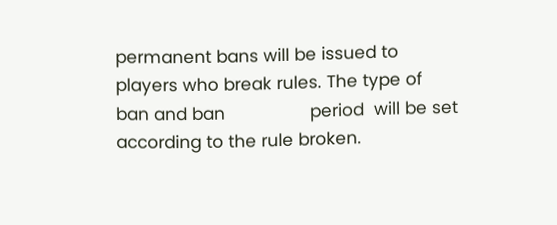permanent bans will be issued to players who break rules. The type of ban and ban                 period  will be set according to the rule broken.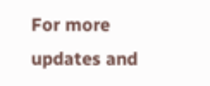For more updates and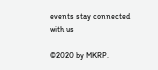events stay connected with us

©2020 by MKRP.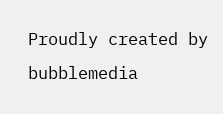Proudly created by bubblemedia